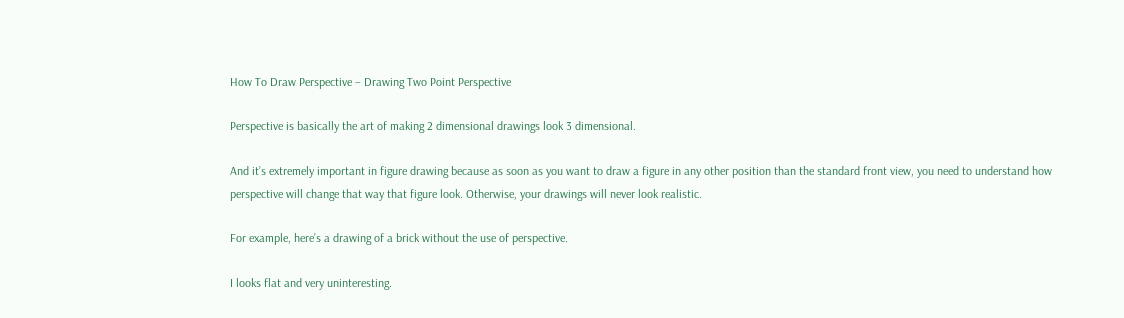How To Draw Perspective – Drawing Two Point Perspective

Perspective is basically the art of making 2 dimensional drawings look 3 dimensional.

And it’s extremely important in figure drawing because as soon as you want to draw a figure in any other position than the standard front view, you need to understand how perspective will change that way that figure look. Otherwise, your drawings will never look realistic.

For example, here’s a drawing of a brick without the use of perspective.

I looks flat and very uninteresting.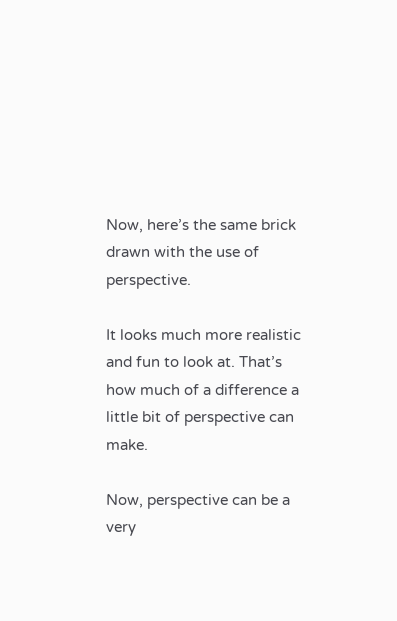Now, here’s the same brick drawn with the use of perspective.

It looks much more realistic and fun to look at. That’s how much of a difference a little bit of perspective can make.

Now, perspective can be a very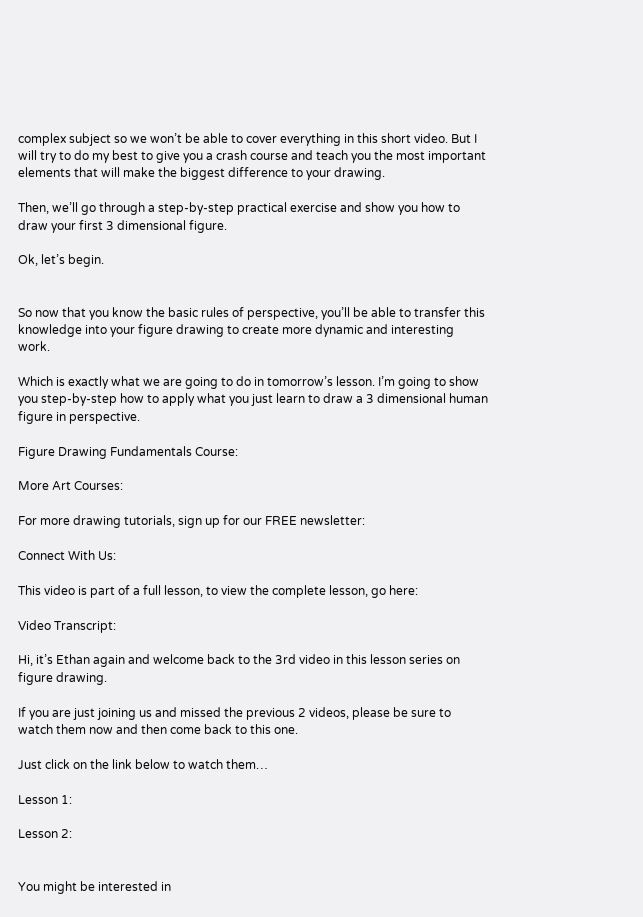complex subject so we won’t be able to cover everything in this short video. But I will try to do my best to give you a crash course and teach you the most important elements that will make the biggest difference to your drawing.

Then, we’ll go through a step-by-step practical exercise and show you how to draw your first 3 dimensional figure.

Ok, let’s begin.


So now that you know the basic rules of perspective, you’ll be able to transfer this knowledge into your figure drawing to create more dynamic and interesting work.

Which is exactly what we are going to do in tomorrow’s lesson. I’m going to show you step-by-step how to apply what you just learn to draw a 3 dimensional human figure in perspective.

Figure Drawing Fundamentals Course:

More Art Courses:

For more drawing tutorials, sign up for our FREE newsletter:

Connect With Us:

This video is part of a full lesson, to view the complete lesson, go here:

Video Transcript:

Hi, it’s Ethan again and welcome back to the 3rd video in this lesson series on figure drawing.

If you are just joining us and missed the previous 2 videos, please be sure to watch them now and then come back to this one.

Just click on the link below to watch them…

Lesson 1:

Lesson 2:


You might be interested in